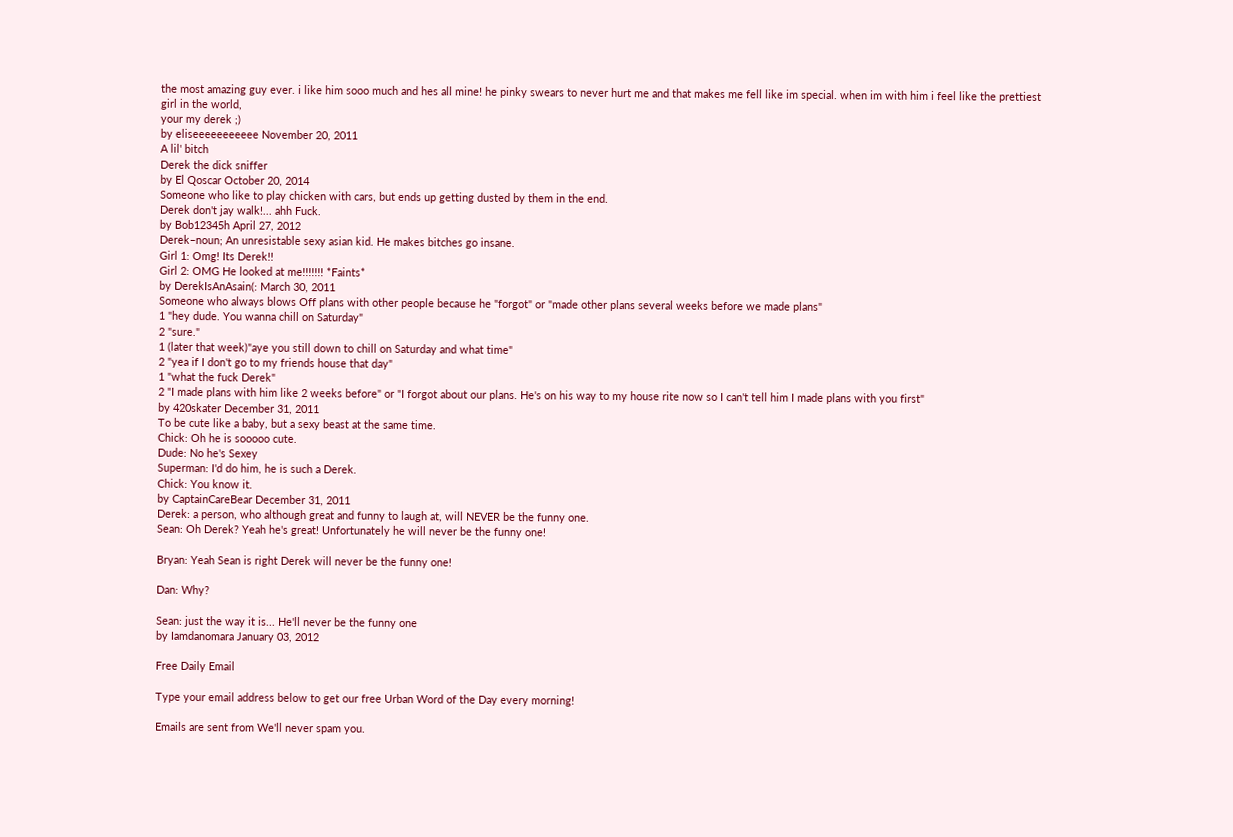the most amazing guy ever. i like him sooo much and hes all mine! he pinky swears to never hurt me and that makes me fell like im special. when im with him i feel like the prettiest girl in the world,
your my derek ;)
by eliseeeeeeeeeee November 20, 2011
A lil' bitch
Derek the dick sniffer
by El Qoscar October 20, 2014
Someone who like to play chicken with cars, but ends up getting dusted by them in the end.
Derek don't jay walk!... ahh Fuck.
by Bob12345h April 27, 2012
Derek–noun; An unresistable sexy asian kid. He makes bitches go insane.
Girl 1: Omg! Its Derek!!
Girl 2: OMG He looked at me!!!!!!! *Faints*
by DerekIsAnAsain(: March 30, 2011
Someone who always blows Off plans with other people because he "forgot" or "made other plans several weeks before we made plans"
1 "hey dude. You wanna chill on Saturday"
2 "sure."
1 (later that week)"aye you still down to chill on Saturday and what time"
2 "yea if I don't go to my friends house that day"
1 "what the fuck Derek"
2 "I made plans with him like 2 weeks before" or "I forgot about our plans. He's on his way to my house rite now so I can't tell him I made plans with you first"
by 420skater December 31, 2011
To be cute like a baby, but a sexy beast at the same time.
Chick: Oh he is sooooo cute.
Dude: No he's Sexey
Superman: I'd do him, he is such a Derek.
Chick: You know it.
by CaptainCareBear December 31, 2011
Derek: a person, who although great and funny to laugh at, will NEVER be the funny one.
Sean: Oh Derek? Yeah he's great! Unfortunately he will never be the funny one!

Bryan: Yeah Sean is right Derek will never be the funny one!

Dan: Why?

Sean: just the way it is... He'll never be the funny one
by Iamdanomara January 03, 2012

Free Daily Email

Type your email address below to get our free Urban Word of the Day every morning!

Emails are sent from We'll never spam you.